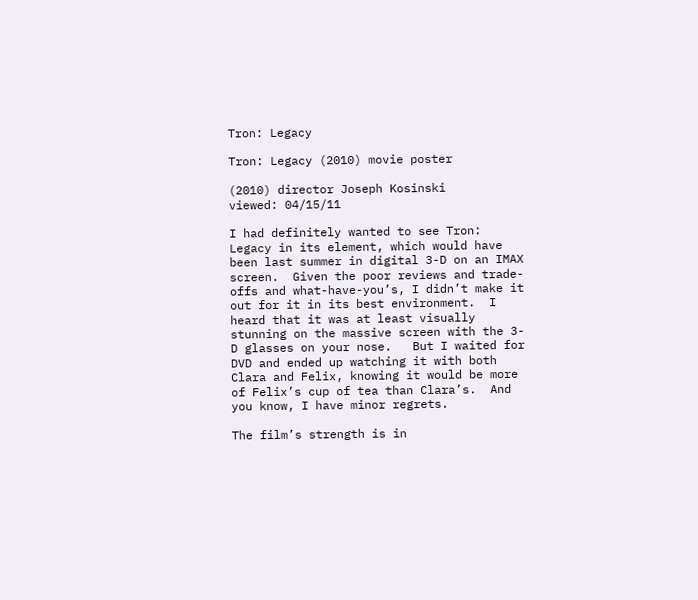Tron: Legacy

Tron: Legacy (2010) movie poster

(2010) director Joseph Kosinski
viewed: 04/15/11

I had definitely wanted to see Tron: Legacy in its element, which would have been last summer in digital 3-D on an IMAX screen.  Given the poor reviews and trade-offs and what-have-you’s, I didn’t make it out for it in its best environment.  I heard that it was at least visually stunning on the massive screen with the 3-D glasses on your nose.   But I waited for DVD and ended up watching it with both Clara and Felix, knowing it would be more of Felix’s cup of tea than Clara’s.  And you know, I have minor regrets.

The film’s strength is in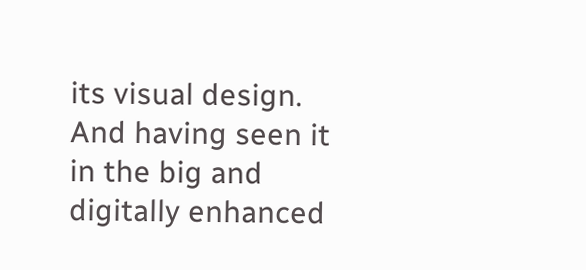its visual design.  And having seen it in the big and digitally enhanced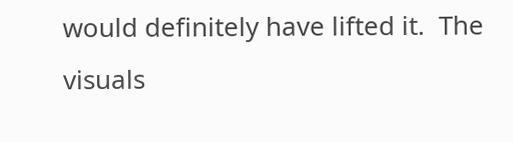would definitely have lifted it.  The visuals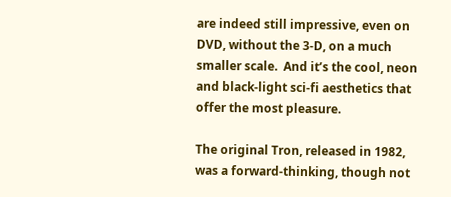are indeed still impressive, even on DVD, without the 3-D, on a much smaller scale.  And it’s the cool, neon and black-light sci-fi aesthetics that offer the most pleasure.

The original Tron, released in 1982, was a forward-thinking, though not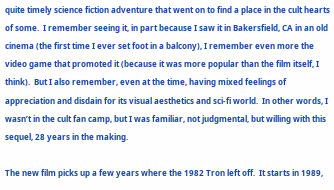quite timely science fiction adventure that went on to find a place in the cult hearts of some.  I remember seeing it, in part because I saw it in Bakersfield, CA in an old cinema (the first time I ever set foot in a balcony), I remember even more the video game that promoted it (because it was more popular than the film itself, I think).  But I also remember, even at the time, having mixed feelings of appreciation and disdain for its visual aesthetics and sci-fi world.  In other words, I wasn’t in the cult fan camp, but I was familiar, not judgmental, but willing with this sequel, 28 years in the making.

The new film picks up a few years where the 1982 Tron left off.  It starts in 1989,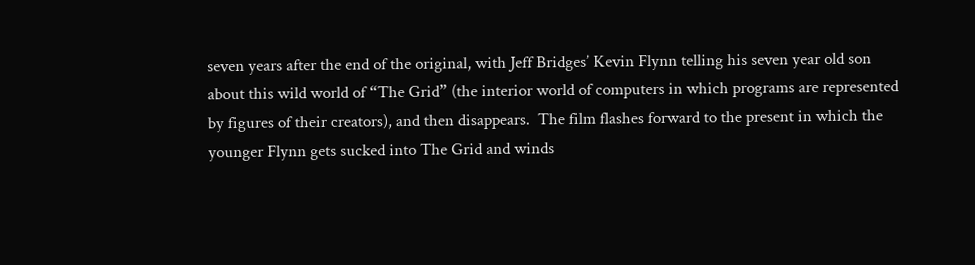seven years after the end of the original, with Jeff Bridges’ Kevin Flynn telling his seven year old son about this wild world of “The Grid” (the interior world of computers in which programs are represented by figures of their creators), and then disappears.  The film flashes forward to the present in which the younger Flynn gets sucked into The Grid and winds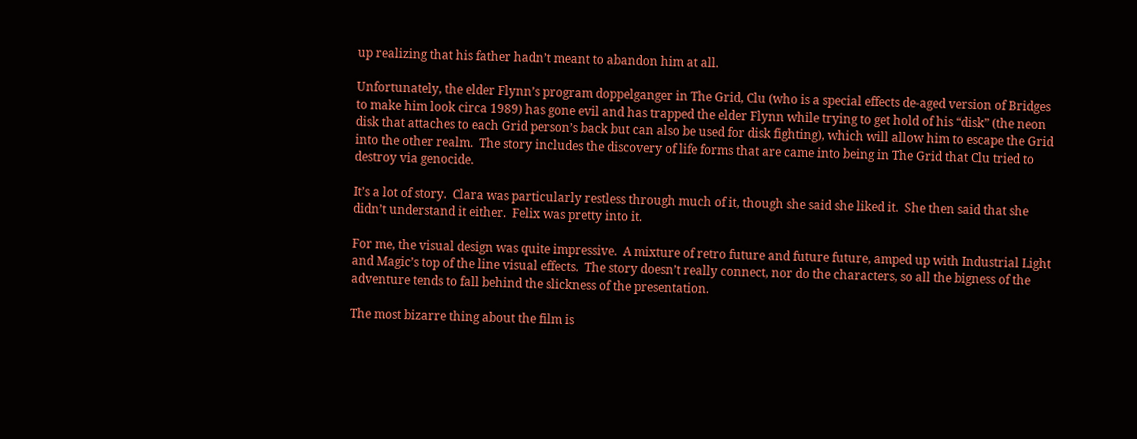up realizing that his father hadn’t meant to abandon him at all.

Unfortunately, the elder Flynn’s program doppelganger in The Grid, Clu (who is a special effects de-aged version of Bridges to make him look circa 1989) has gone evil and has trapped the elder Flynn while trying to get hold of his “disk” (the neon disk that attaches to each Grid person’s back but can also be used for disk fighting), which will allow him to escape the Grid into the other realm.  The story includes the discovery of life forms that are came into being in The Grid that Clu tried to destroy via genocide.

It’s a lot of story.  Clara was particularly restless through much of it, though she said she liked it.  She then said that she didn’t understand it either.  Felix was pretty into it.

For me, the visual design was quite impressive.  A mixture of retro future and future future, amped up with Industrial Light and Magic’s top of the line visual effects.  The story doesn’t really connect, nor do the characters, so all the bigness of the adventure tends to fall behind the slickness of the presentation.

The most bizarre thing about the film is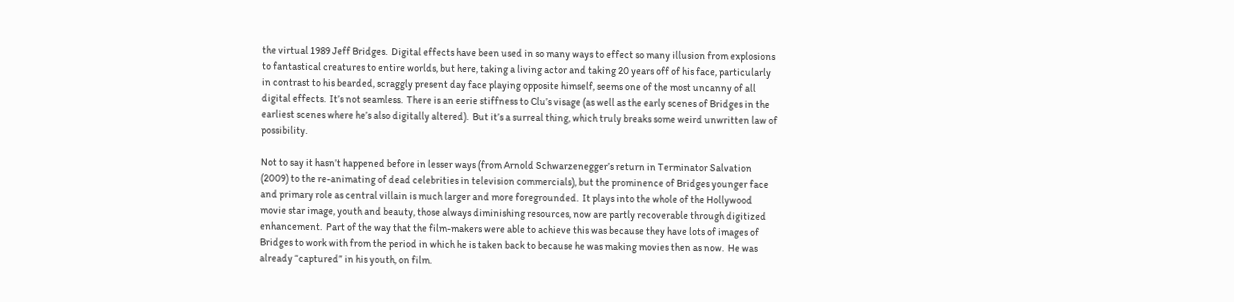the virtual 1989 Jeff Bridges.  Digital effects have been used in so many ways to effect so many illusion from explosions to fantastical creatures to entire worlds, but here, taking a living actor and taking 20 years off of his face, particularly in contrast to his bearded, scraggly present day face playing opposite himself, seems one of the most uncanny of all digital effects.  It’s not seamless.  There is an eerie stiffness to Clu’s visage (as well as the early scenes of Bridges in the earliest scenes where he’s also digitally altered).  But it’s a surreal thing, which truly breaks some weird unwritten law of possibility.

Not to say it hasn’t happened before in lesser ways (from Arnold Schwarzenegger’s return in Terminator Salvation (2009) to the re-animating of dead celebrities in television commercials), but the prominence of Bridges younger face and primary role as central villain is much larger and more foregrounded.  It plays into the whole of the Hollywood movie star image, youth and beauty, those always diminishing resources, now are partly recoverable through digitized enhancement.  Part of the way that the film-makers were able to achieve this was because they have lots of images of Bridges to work with from the period in which he is taken back to because he was making movies then as now.  He was already “captured” in his youth, on film.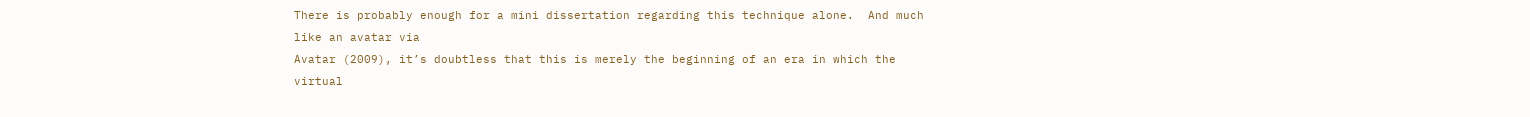There is probably enough for a mini dissertation regarding this technique alone.  And much like an avatar via
Avatar (2009), it’s doubtless that this is merely the beginning of an era in which the virtual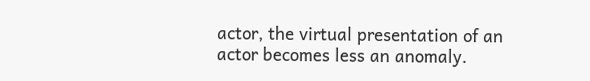actor, the virtual presentation of an actor becomes less an anomaly.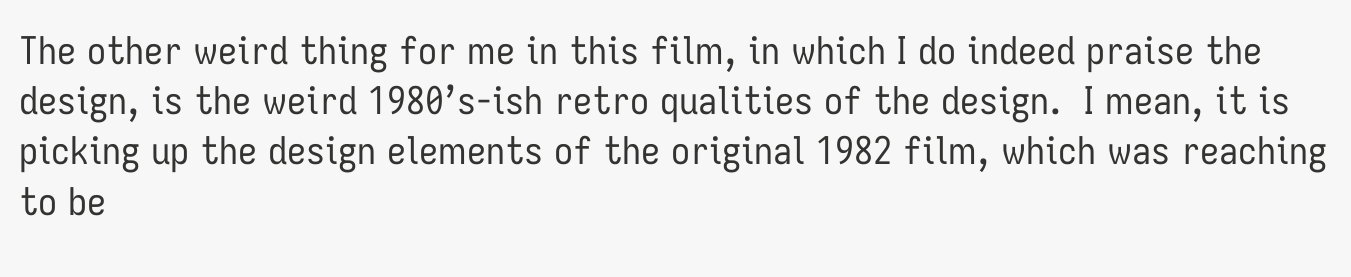The other weird thing for me in this film, in which I do indeed praise the design, is the weird 1980’s-ish retro qualities of the design.  I mean, it is picking up the design elements of the original 1982 film, which was reaching to be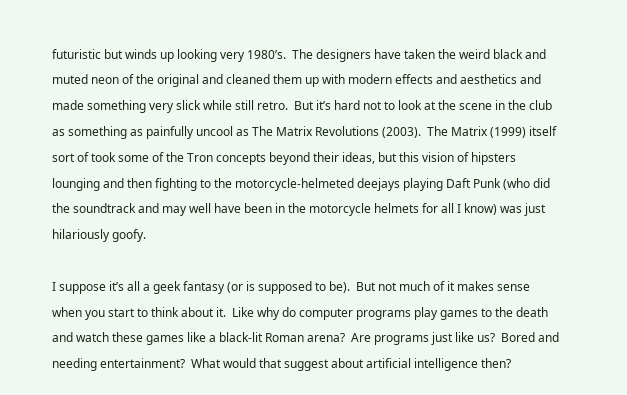futuristic but winds up looking very 1980’s.  The designers have taken the weird black and muted neon of the original and cleaned them up with modern effects and aesthetics and made something very slick while still retro.  But it’s hard not to look at the scene in the club as something as painfully uncool as The Matrix Revolutions (2003).  The Matrix (1999) itself sort of took some of the Tron concepts beyond their ideas, but this vision of hipsters lounging and then fighting to the motorcycle-helmeted deejays playing Daft Punk (who did the soundtrack and may well have been in the motorcycle helmets for all I know) was just hilariously goofy.

I suppose it’s all a geek fantasy (or is supposed to be).  But not much of it makes sense when you start to think about it.  Like why do computer programs play games to the death and watch these games like a black-lit Roman arena?  Are programs just like us?  Bored and needing entertainment?  What would that suggest about artificial intelligence then?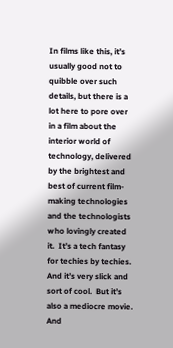In films like this, it’s usually good not to quibble over such details, but there is a lot here to pore over in a film about the interior world of technology, delivered by the brightest and best of current film-making technologies and the technologists who lovingly created it.  It’s a tech fantasy for techies by techies.  And it’s very slick and sort of cool.  But it’s also a mediocre movie.  And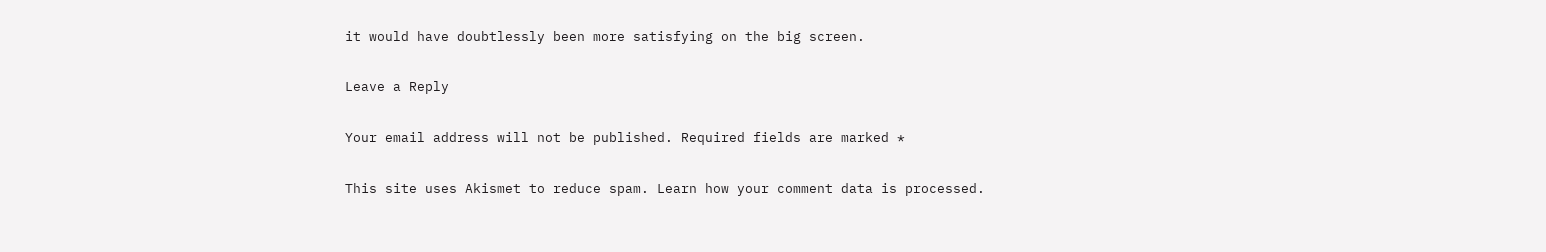it would have doubtlessly been more satisfying on the big screen.

Leave a Reply

Your email address will not be published. Required fields are marked *

This site uses Akismet to reduce spam. Learn how your comment data is processed.